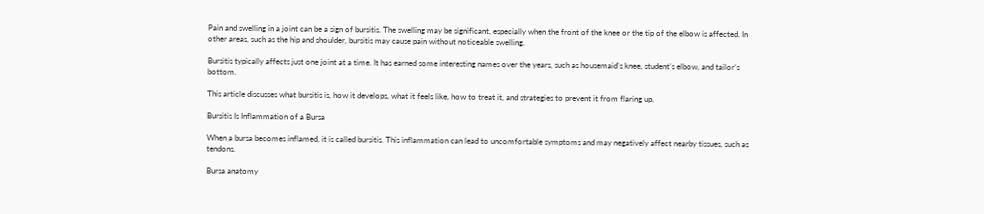Pain and swelling in a joint can be a sign of bursitis. The swelling may be significant, especially when the front of the knee or the tip of the elbow is affected. In other areas, such as the hip and shoulder, bursitis may cause pain without noticeable swelling.

Bursitis typically affects just one joint at a time. It has earned some interesting names over the years, such as housemaid’s knee, student’s elbow, and tailor’s bottom.

This article discusses what bursitis is, how it develops, what it feels like, how to treat it, and strategies to prevent it from flaring up.

Bursitis Is Inflammation of a Bursa

When a bursa becomes inflamed, it is called bursitis. This inflammation can lead to uncomfortable symptoms and may negatively affect nearby tissues, such as tendons.

Bursa anatomy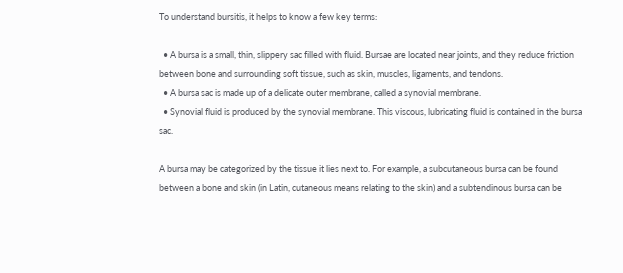To understand bursitis, it helps to know a few key terms:

  • A bursa is a small, thin, slippery sac filled with fluid. Bursae are located near joints, and they reduce friction between bone and surrounding soft tissue, such as skin, muscles, ligaments, and tendons.
  • A bursa sac is made up of a delicate outer membrane, called a synovial membrane.
  • Synovial fluid is produced by the synovial membrane. This viscous, lubricating fluid is contained in the bursa sac.

A bursa may be categorized by the tissue it lies next to. For example, a subcutaneous bursa can be found between a bone and skin (in Latin, cutaneous means relating to the skin) and a subtendinous bursa can be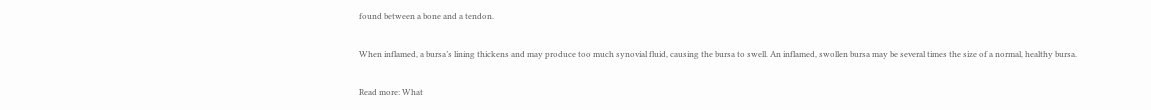found between a bone and a tendon.

When inflamed, a bursa’s lining thickens and may produce too much synovial fluid, causing the bursa to swell. An inflamed, swollen bursa may be several times the size of a normal, healthy bursa.

Read more: What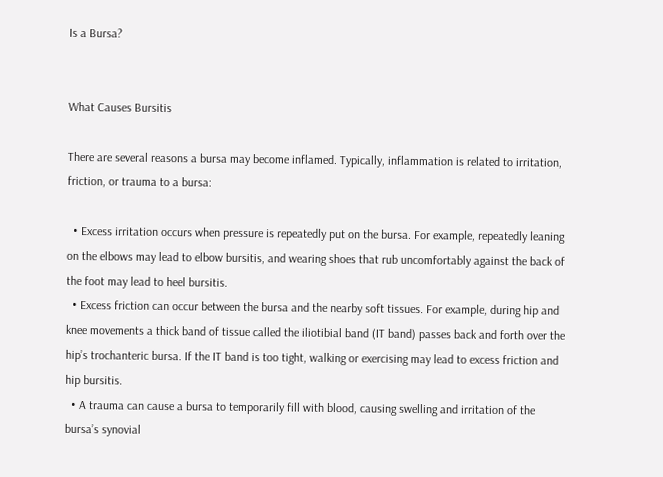Is a Bursa?


What Causes Bursitis

There are several reasons a bursa may become inflamed. Typically, inflammation is related to irritation, friction, or trauma to a bursa:

  • Excess irritation occurs when pressure is repeatedly put on the bursa. For example, repeatedly leaning on the elbows may lead to elbow bursitis, and wearing shoes that rub uncomfortably against the back of the foot may lead to heel bursitis.
  • Excess friction can occur between the bursa and the nearby soft tissues. For example, during hip and knee movements a thick band of tissue called the iliotibial band (IT band) passes back and forth over the hip’s trochanteric bursa. If the IT band is too tight, walking or exercising may lead to excess friction and hip bursitis.
  • A trauma can cause a bursa to temporarily fill with blood, causing swelling and irritation of the bursa’s synovial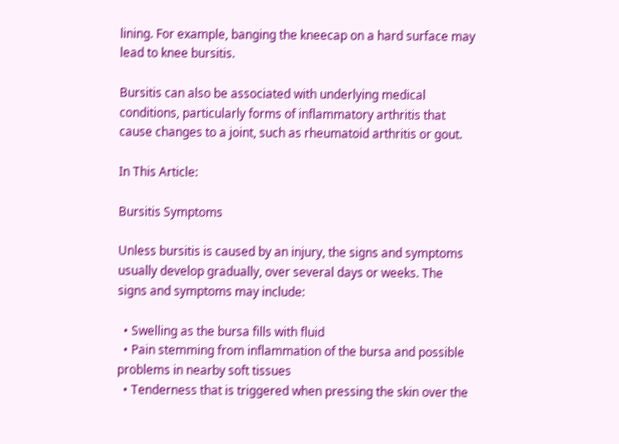lining. For example, banging the kneecap on a hard surface may lead to knee bursitis.

Bursitis can also be associated with underlying medical conditions, particularly forms of inflammatory arthritis that cause changes to a joint, such as rheumatoid arthritis or gout.

In This Article:

Bursitis Symptoms

Unless bursitis is caused by an injury, the signs and symptoms usually develop gradually, over several days or weeks. The signs and symptoms may include:

  • Swelling as the bursa fills with fluid
  • Pain stemming from inflammation of the bursa and possible problems in nearby soft tissues
  • Tenderness that is triggered when pressing the skin over the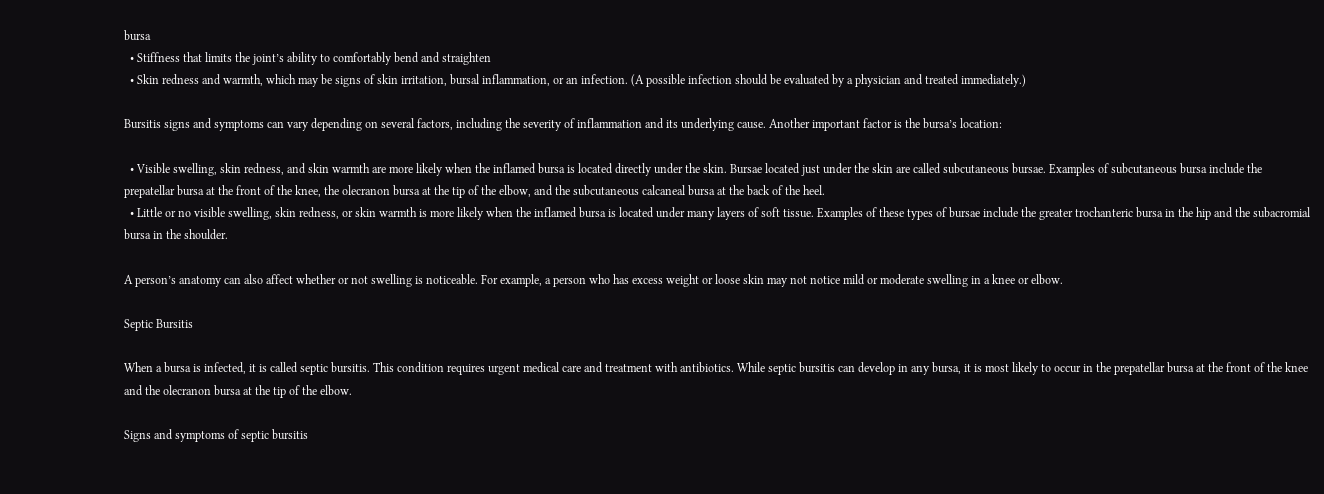bursa
  • Stiffness that limits the joint’s ability to comfortably bend and straighten
  • Skin redness and warmth, which may be signs of skin irritation, bursal inflammation, or an infection. (A possible infection should be evaluated by a physician and treated immediately.)

Bursitis signs and symptoms can vary depending on several factors, including the severity of inflammation and its underlying cause. Another important factor is the bursa’s location:

  • Visible swelling, skin redness, and skin warmth are more likely when the inflamed bursa is located directly under the skin. Bursae located just under the skin are called subcutaneous bursae. Examples of subcutaneous bursa include the prepatellar bursa at the front of the knee, the olecranon bursa at the tip of the elbow, and the subcutaneous calcaneal bursa at the back of the heel.
  • Little or no visible swelling, skin redness, or skin warmth is more likely when the inflamed bursa is located under many layers of soft tissue. Examples of these types of bursae include the greater trochanteric bursa in the hip and the subacromial bursa in the shoulder.

A person’s anatomy can also affect whether or not swelling is noticeable. For example, a person who has excess weight or loose skin may not notice mild or moderate swelling in a knee or elbow.

Septic Bursitis

When a bursa is infected, it is called septic bursitis. This condition requires urgent medical care and treatment with antibiotics. While septic bursitis can develop in any bursa, it is most likely to occur in the prepatellar bursa at the front of the knee and the olecranon bursa at the tip of the elbow.

Signs and symptoms of septic bursitis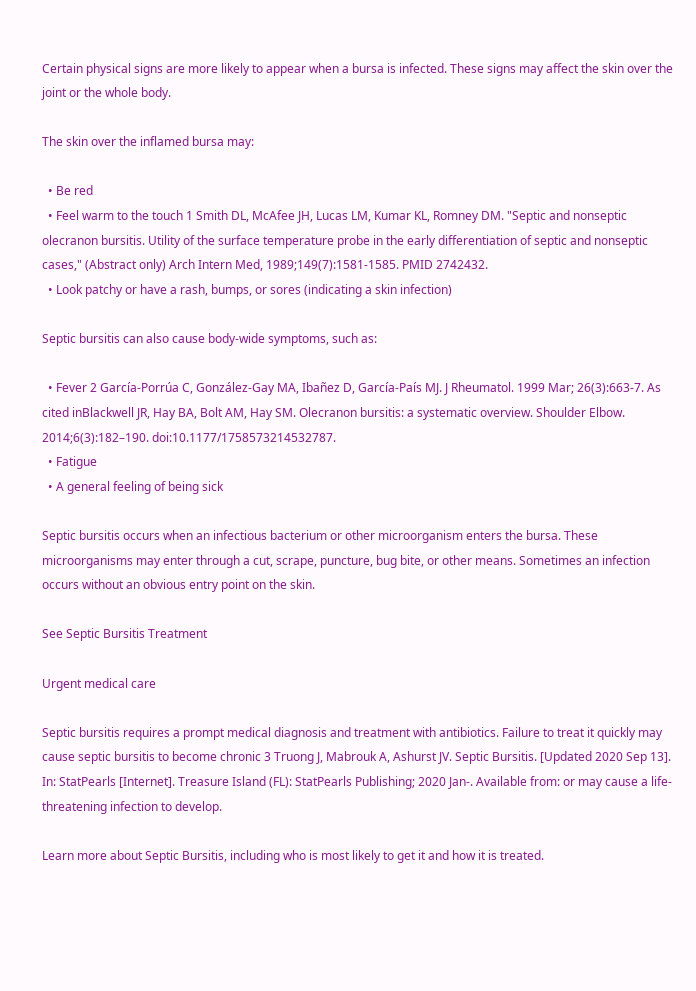Certain physical signs are more likely to appear when a bursa is infected. These signs may affect the skin over the joint or the whole body.

The skin over the inflamed bursa may:

  • Be red
  • Feel warm to the touch 1 Smith DL, McAfee JH, Lucas LM, Kumar KL, Romney DM. "Septic and nonseptic olecranon bursitis. Utility of the surface temperature probe in the early differentiation of septic and nonseptic cases," (Abstract only) Arch Intern Med, 1989;149(7):1581-1585. PMID 2742432.
  • Look patchy or have a rash, bumps, or sores (indicating a skin infection)

Septic bursitis can also cause body-wide symptoms, such as:

  • Fever 2 García-Porrúa C, González-Gay MA, Ibañez D, García-País MJ. J Rheumatol. 1999 Mar; 26(3):663-7. As cited inBlackwell JR, Hay BA, Bolt AM, Hay SM. Olecranon bursitis: a systematic overview. Shoulder Elbow. 2014;6(3):182–190. doi:10.1177/1758573214532787.
  • Fatigue
  • A general feeling of being sick

Septic bursitis occurs when an infectious bacterium or other microorganism enters the bursa. These microorganisms may enter through a cut, scrape, puncture, bug bite, or other means. Sometimes an infection occurs without an obvious entry point on the skin.

See Septic Bursitis Treatment

Urgent medical care

Septic bursitis requires a prompt medical diagnosis and treatment with antibiotics. Failure to treat it quickly may cause septic bursitis to become chronic 3 Truong J, Mabrouk A, Ashurst JV. Septic Bursitis. [Updated 2020 Sep 13]. In: StatPearls [Internet]. Treasure Island (FL): StatPearls Publishing; 2020 Jan-. Available from: or may cause a life-threatening infection to develop.

Learn more about Septic Bursitis, including who is most likely to get it and how it is treated.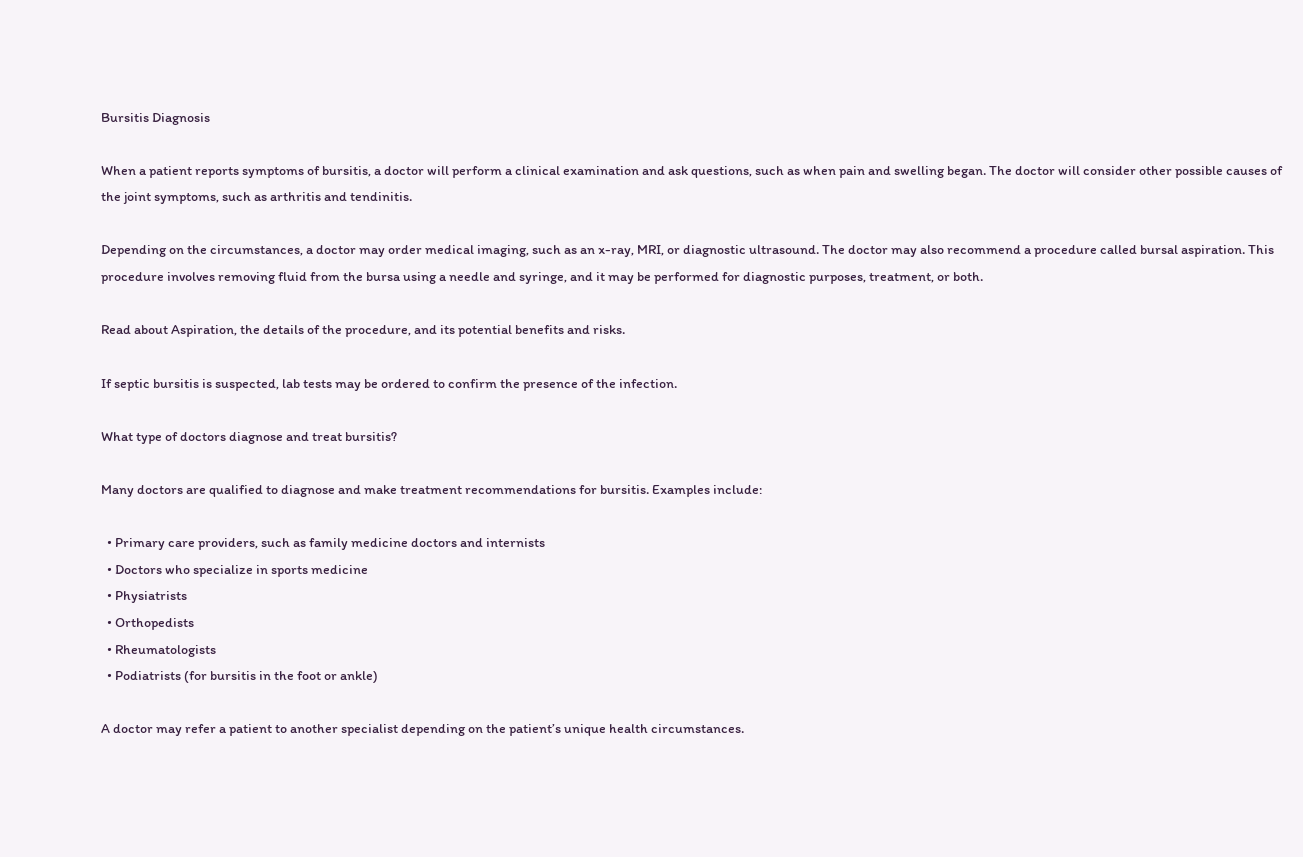Bursitis Diagnosis

When a patient reports symptoms of bursitis, a doctor will perform a clinical examination and ask questions, such as when pain and swelling began. The doctor will consider other possible causes of the joint symptoms, such as arthritis and tendinitis.

Depending on the circumstances, a doctor may order medical imaging, such as an x-ray, MRI, or diagnostic ultrasound. The doctor may also recommend a procedure called bursal aspiration. This procedure involves removing fluid from the bursa using a needle and syringe, and it may be performed for diagnostic purposes, treatment, or both.

Read about Aspiration, the details of the procedure, and its potential benefits and risks.

If septic bursitis is suspected, lab tests may be ordered to confirm the presence of the infection.

What type of doctors diagnose and treat bursitis?

Many doctors are qualified to diagnose and make treatment recommendations for bursitis. Examples include:

  • Primary care providers, such as family medicine doctors and internists
  • Doctors who specialize in sports medicine
  • Physiatrists
  • Orthopedists
  • Rheumatologists
  • Podiatrists (for bursitis in the foot or ankle)

A doctor may refer a patient to another specialist depending on the patient’s unique health circumstances.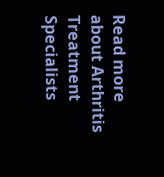Read more about Arthritis Treatment Specialists